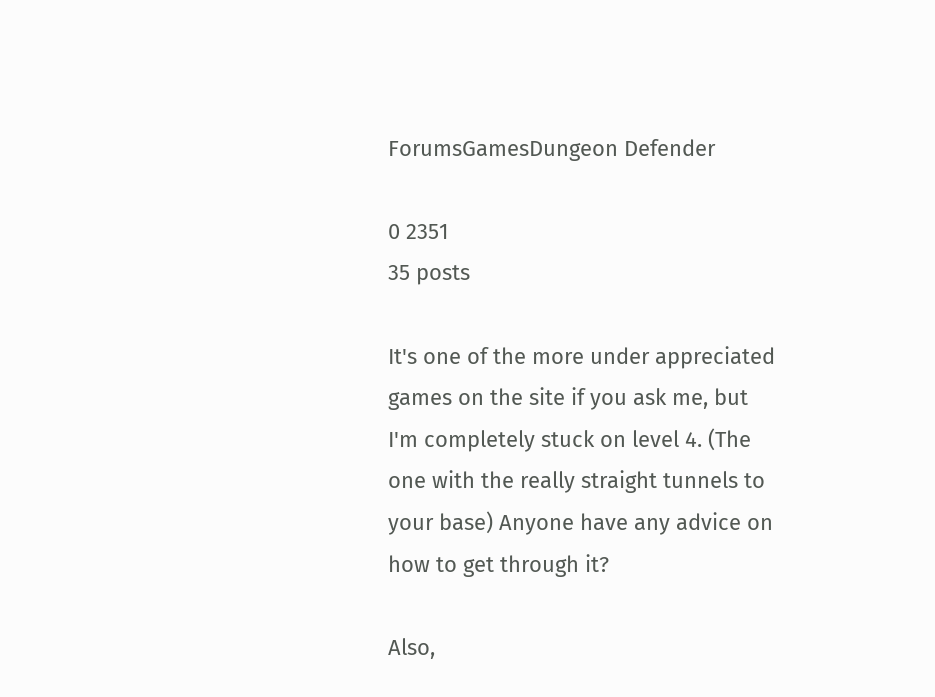ForumsGamesDungeon Defender

0 2351
35 posts

It's one of the more under appreciated games on the site if you ask me, but I'm completely stuck on level 4. (The one with the really straight tunnels to your base) Anyone have any advice on how to get through it?

Also,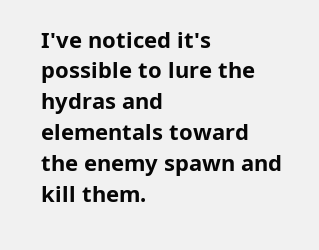I've noticed it's possible to lure the hydras and elementals toward the enemy spawn and kill them.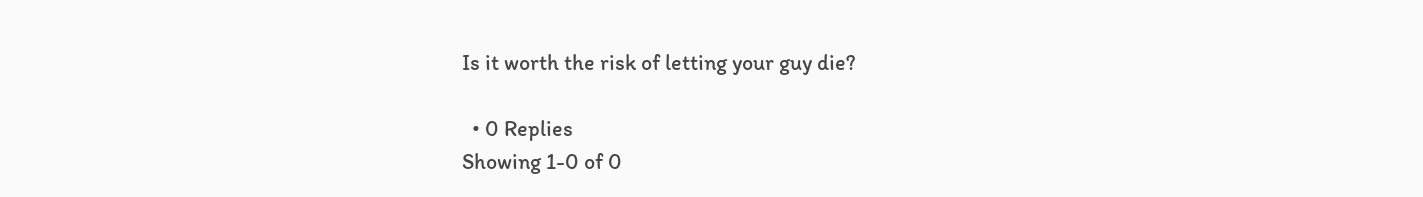Is it worth the risk of letting your guy die?

  • 0 Replies
Showing 1-0 of 0